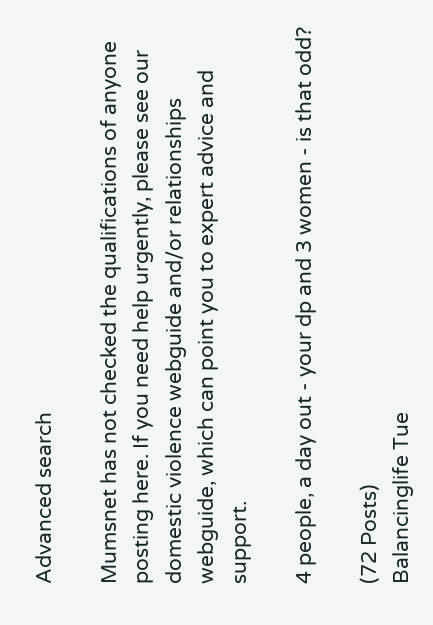Advanced search

Mumsnet has not checked the qualifications of anyone posting here. If you need help urgently, please see our domestic violence webguide and/or relationships webguide, which can point you to expert advice and support.

4 people, a day out - your dp and 3 women - is that odd?

(72 Posts)
Balancinglife Tue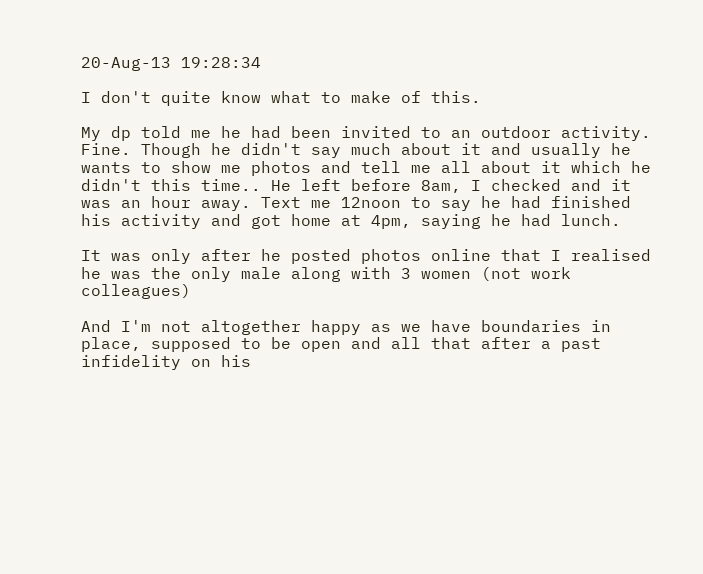20-Aug-13 19:28:34

I don't quite know what to make of this.

My dp told me he had been invited to an outdoor activity.
Fine. Though he didn't say much about it and usually he wants to show me photos and tell me all about it which he didn't this time.. He left before 8am, I checked and it was an hour away. Text me 12noon to say he had finished his activity and got home at 4pm, saying he had lunch.

It was only after he posted photos online that I realised he was the only male along with 3 women (not work colleagues)

And I'm not altogether happy as we have boundaries in place, supposed to be open and all that after a past infidelity on his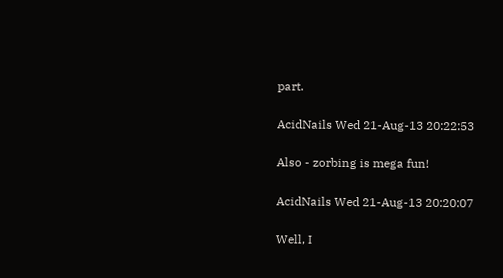part.

AcidNails Wed 21-Aug-13 20:22:53

Also - zorbing is mega fun!

AcidNails Wed 21-Aug-13 20:20:07

Well, I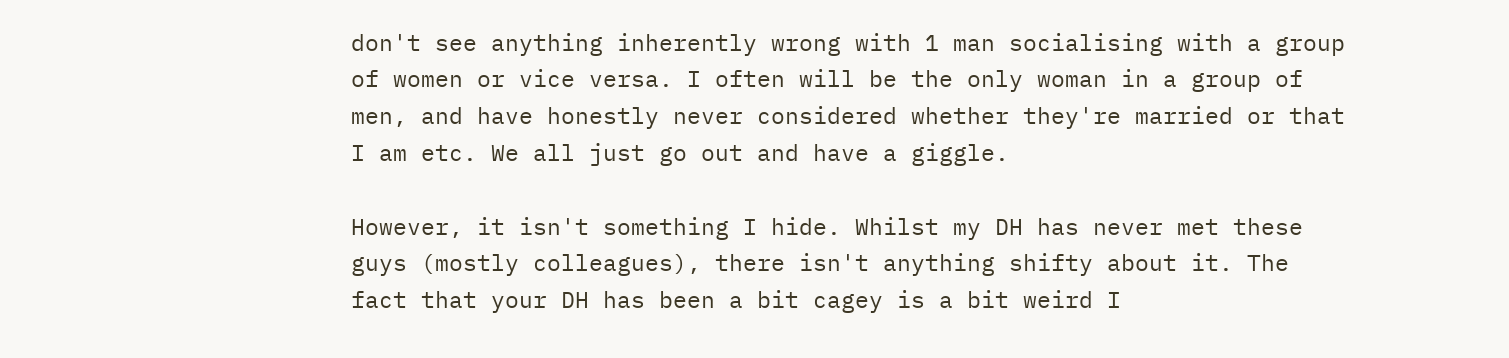don't see anything inherently wrong with 1 man socialising with a group of women or vice versa. I often will be the only woman in a group of men, and have honestly never considered whether they're married or that I am etc. We all just go out and have a giggle.

However, it isn't something I hide. Whilst my DH has never met these guys (mostly colleagues), there isn't anything shifty about it. The fact that your DH has been a bit cagey is a bit weird I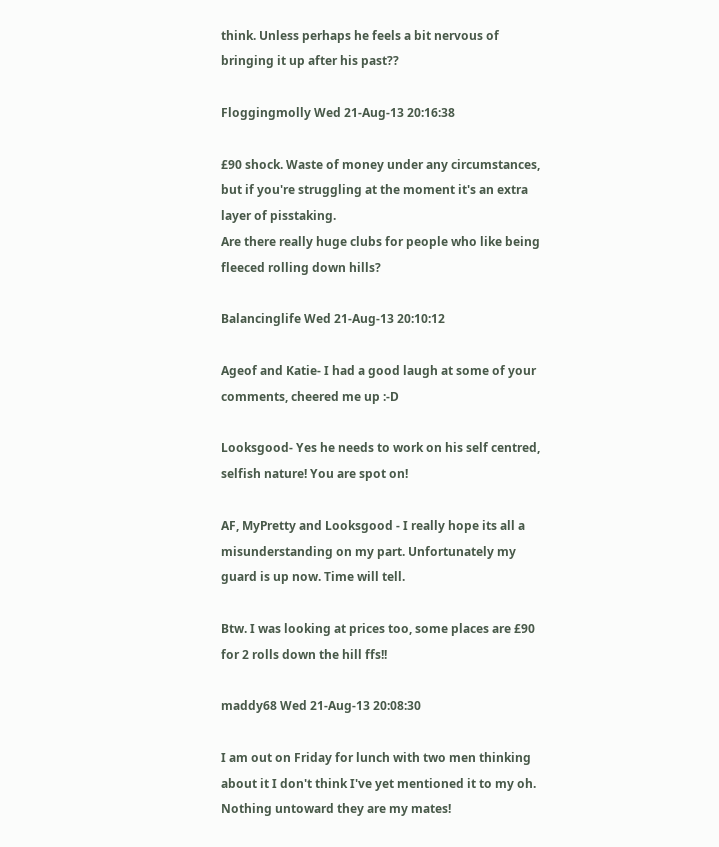think. Unless perhaps he feels a bit nervous of bringing it up after his past??

Floggingmolly Wed 21-Aug-13 20:16:38

£90 shock. Waste of money under any circumstances, but if you're struggling at the moment it's an extra layer of pisstaking.
Are there really huge clubs for people who like being fleeced rolling down hills?

Balancinglife Wed 21-Aug-13 20:10:12

Ageof and Katie- I had a good laugh at some of your comments, cheered me up :-D

Looksgood- Yes he needs to work on his self centred, selfish nature! You are spot on!

AF, MyPretty and Looksgood - I really hope its all a misunderstanding on my part. Unfortunately my guard is up now. Time will tell.

Btw. I was looking at prices too, some places are £90 for 2 rolls down the hill ffs!!

maddy68 Wed 21-Aug-13 20:08:30

I am out on Friday for lunch with two men thinking about it I don't think I've yet mentioned it to my oh. Nothing untoward they are my mates!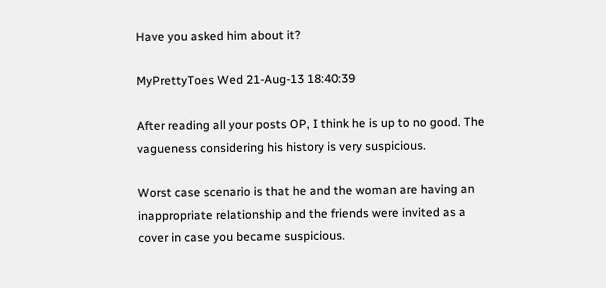Have you asked him about it?

MyPrettyToes Wed 21-Aug-13 18:40:39

After reading all your posts OP, I think he is up to no good. The vagueness considering his history is very suspicious.

Worst case scenario is that he and the woman are having an inappropriate relationship and the friends were invited as a cover in case you became suspicious.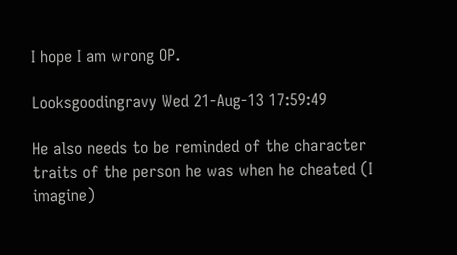I hope I am wrong OP.

Looksgoodingravy Wed 21-Aug-13 17:59:49

He also needs to be reminded of the character traits of the person he was when he cheated (I imagine)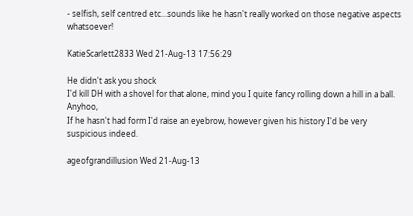- selfish, self centred etc...sounds like he hasn't really worked on those negative aspects whatsoever!

KatieScarlett2833 Wed 21-Aug-13 17:56:29

He didn't ask you shock
I'd kill DH with a shovel for that alone, mind you I quite fancy rolling down a hill in a ball. Anyhoo,
If he hasn't had form I'd raise an eyebrow, however given his history I'd be very suspicious indeed.

ageofgrandillusion Wed 21-Aug-13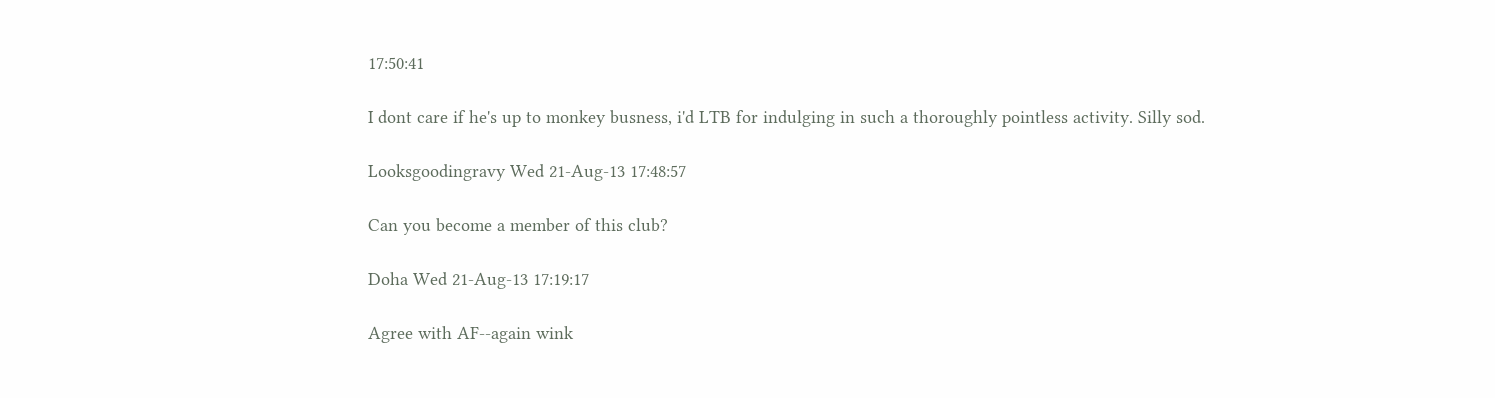17:50:41

I dont care if he's up to monkey busness, i'd LTB for indulging in such a thoroughly pointless activity. Silly sod.

Looksgoodingravy Wed 21-Aug-13 17:48:57

Can you become a member of this club?

Doha Wed 21-Aug-13 17:19:17

Agree with AF--again wink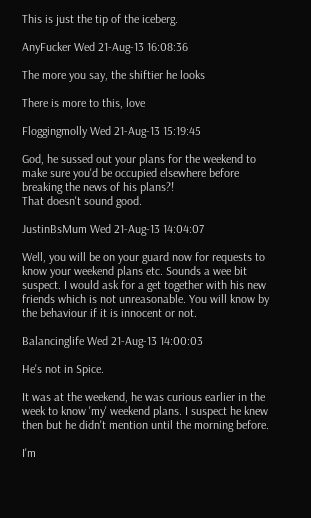This is just the tip of the iceberg.

AnyFucker Wed 21-Aug-13 16:08:36

The more you say, the shiftier he looks

There is more to this, love

Floggingmolly Wed 21-Aug-13 15:19:45

God, he sussed out your plans for the weekend to make sure you'd be occupied elsewhere before breaking the news of his plans?!
That doesn't sound good.

JustinBsMum Wed 21-Aug-13 14:04:07

Well, you will be on your guard now for requests to know your weekend plans etc. Sounds a wee bit suspect. I would ask for a get together with his new friends which is not unreasonable. You will know by the behaviour if it is innocent or not.

Balancinglife Wed 21-Aug-13 14:00:03

He's not in Spice.

It was at the weekend, he was curious earlier in the week to know 'my' weekend plans. I suspect he knew then but he didn't mention until the morning before.

I'm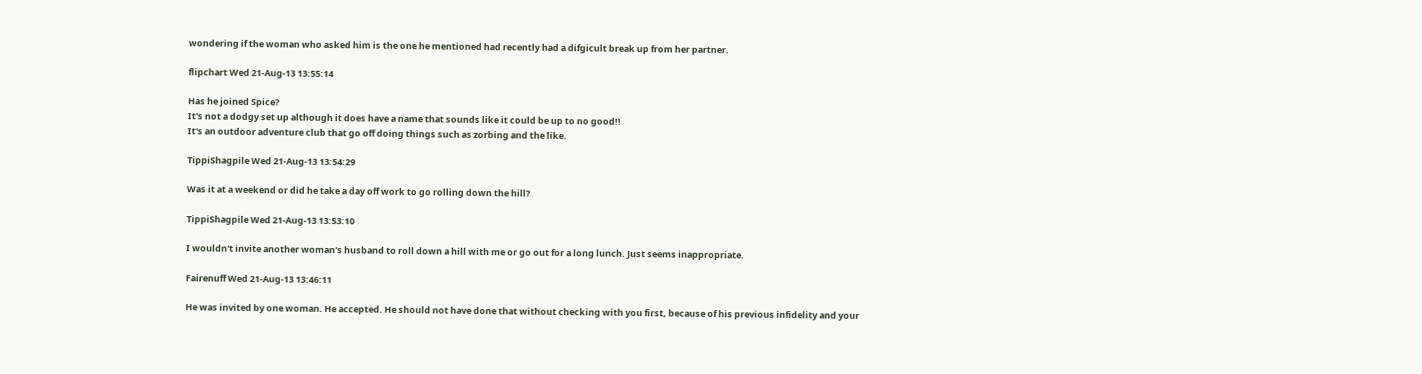wondering if the woman who asked him is the one he mentioned had recently had a difgicult break up from her partner.

flipchart Wed 21-Aug-13 13:55:14

Has he joined Spice?
It's not a dodgy set up although it does have a name that sounds like it could be up to no good!!
It's an outdoor adventure club that go off doing things such as zorbing and the like.

TippiShagpile Wed 21-Aug-13 13:54:29

Was it at a weekend or did he take a day off work to go rolling down the hill?

TippiShagpile Wed 21-Aug-13 13:53:10

I wouldn't invite another woman's husband to roll down a hill with me or go out for a long lunch. Just seems inappropriate.

Fairenuff Wed 21-Aug-13 13:46:11

He was invited by one woman. He accepted. He should not have done that without checking with you first, because of his previous infidelity and your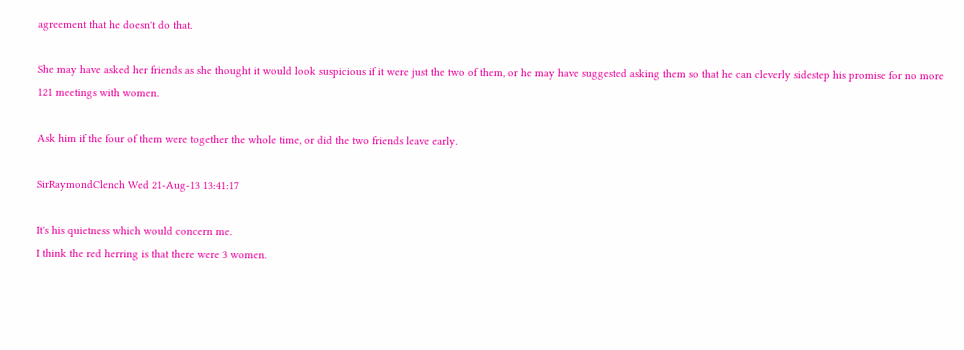agreement that he doesn't do that.

She may have asked her friends as she thought it would look suspicious if it were just the two of them, or he may have suggested asking them so that he can cleverly sidestep his promise for no more 121 meetings with women.

Ask him if the four of them were together the whole time, or did the two friends leave early.

SirRaymondClench Wed 21-Aug-13 13:41:17

It's his quietness which would concern me.
I think the red herring is that there were 3 women.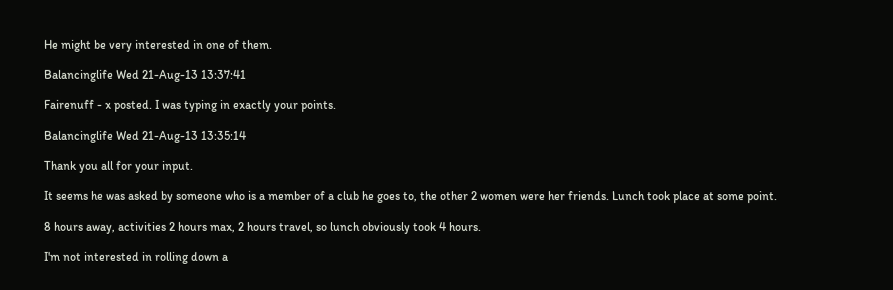He might be very interested in one of them.

Balancinglife Wed 21-Aug-13 13:37:41

Fairenuff - x posted. I was typing in exactly your points.

Balancinglife Wed 21-Aug-13 13:35:14

Thank you all for your input.

It seems he was asked by someone who is a member of a club he goes to, the other 2 women were her friends. Lunch took place at some point.

8 hours away, activities 2 hours max, 2 hours travel, so lunch obviously took 4 hours.

I'm not interested in rolling down a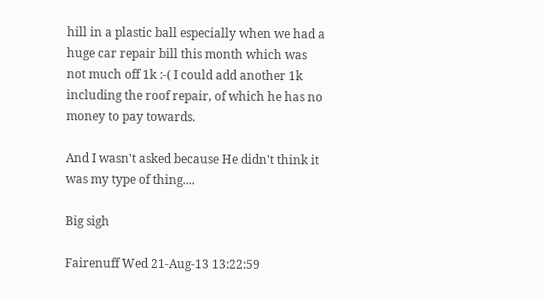hill in a plastic ball especially when we had a huge car repair bill this month which was not much off 1k :-( I could add another 1k including the roof repair, of which he has no money to pay towards.

And I wasn't asked because He didn't think it was my type of thing....

Big sigh

Fairenuff Wed 21-Aug-13 13:22:59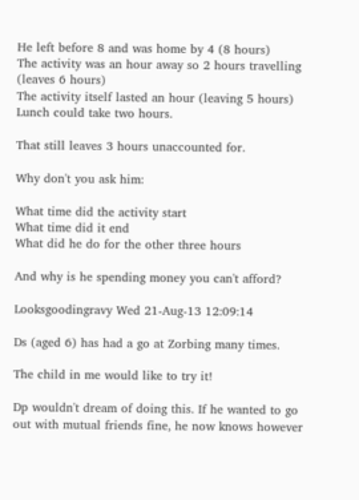He left before 8 and was home by 4 (8 hours)
The activity was an hour away so 2 hours travelling (leaves 6 hours)
The activity itself lasted an hour (leaving 5 hours)
Lunch could take two hours.

That still leaves 3 hours unaccounted for.

Why don't you ask him:

What time did the activity start
What time did it end
What did he do for the other three hours

And why is he spending money you can't afford?

Looksgoodingravy Wed 21-Aug-13 12:09:14

Ds (aged 6) has had a go at Zorbing many times.

The child in me would like to try it!

Dp wouldn't dream of doing this. If he wanted to go out with mutual friends fine, he now knows however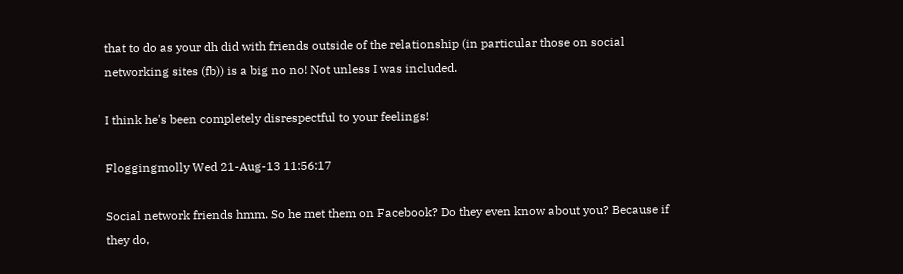that to do as your dh did with friends outside of the relationship (in particular those on social networking sites (fb)) is a big no no! Not unless I was included.

I think he's been completely disrespectful to your feelings!

Floggingmolly Wed 21-Aug-13 11:56:17

Social network friends hmm. So he met them on Facebook? Do they even know about you? Because if they do,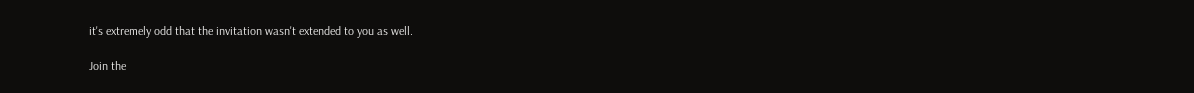it's extremely odd that the invitation wasn't extended to you as well.

Join the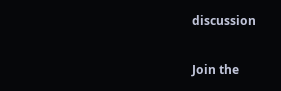discussion

Join the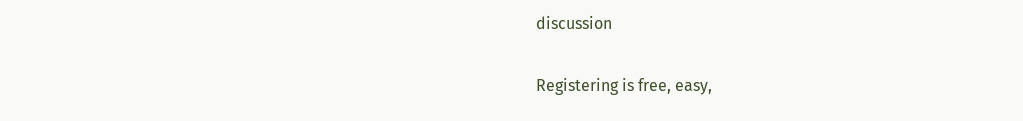discussion

Registering is free, easy,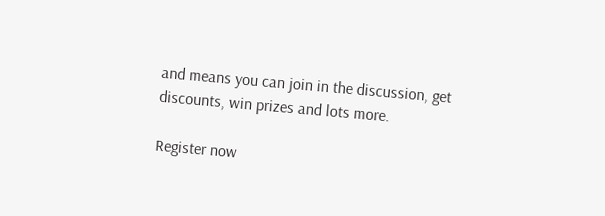and means you can join in the discussion, get discounts, win prizes and lots more.

Register now